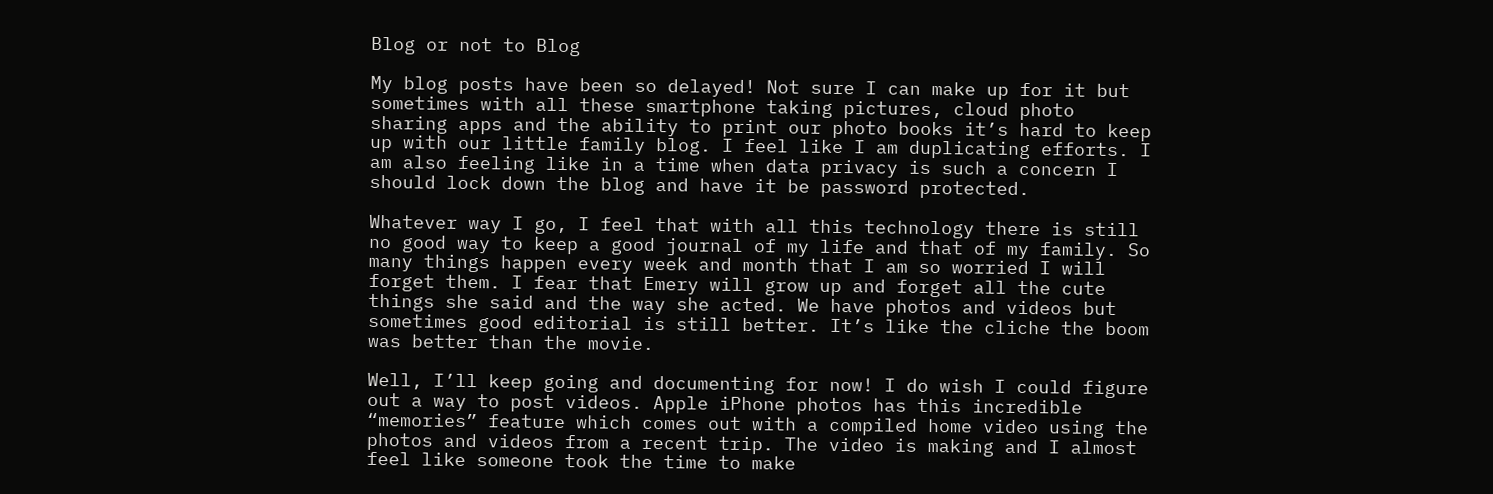Blog or not to Blog

My blog posts have been so delayed! Not sure I can make up for it but sometimes with all these smartphone taking pictures, cloud photo sharing apps and the ability to print our photo books it’s hard to keep up with our little family blog. I feel like I am duplicating efforts. I am also feeling like in a time when data privacy is such a concern I should lock down the blog and have it be password protected.

Whatever way I go, I feel that with all this technology there is still no good way to keep a good journal of my life and that of my family. So many things happen every week and month that I am so worried I will forget them. I fear that Emery will grow up and forget all the cute things she said and the way she acted. We have photos and videos but sometimes good editorial is still better. It’s like the cliche the boom was better than the movie.

Well, I’ll keep going and documenting for now! I do wish I could figure out a way to post videos. Apple iPhone photos has this incredible “memories” feature which comes out with a compiled home video using the photos and videos from a recent trip. The video is making and I almost feel like someone took the time to make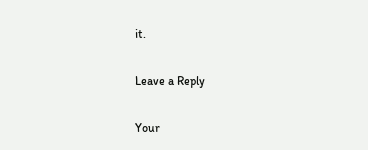it.

Leave a Reply

Your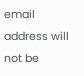email address will not be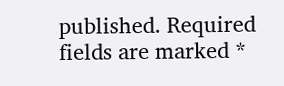published. Required fields are marked *